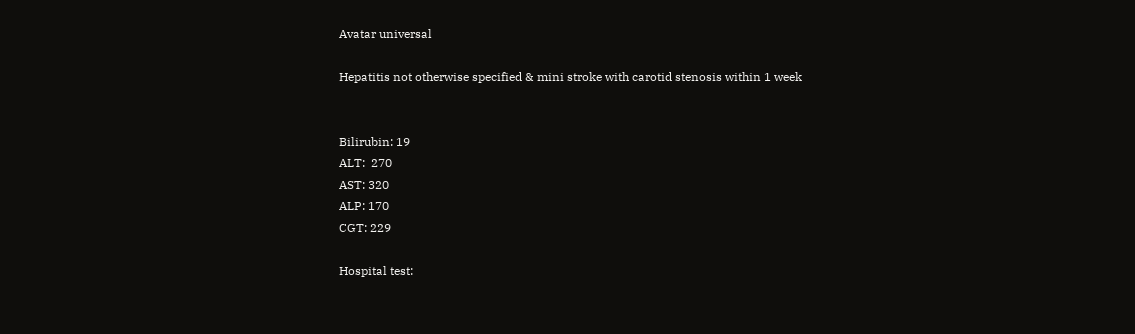Avatar universal

Hepatitis not otherwise specified & mini stroke with carotid stenosis within 1 week


Bilirubin: 19
ALT:  270
AST: 320
ALP: 170
CGT: 229

Hospital test: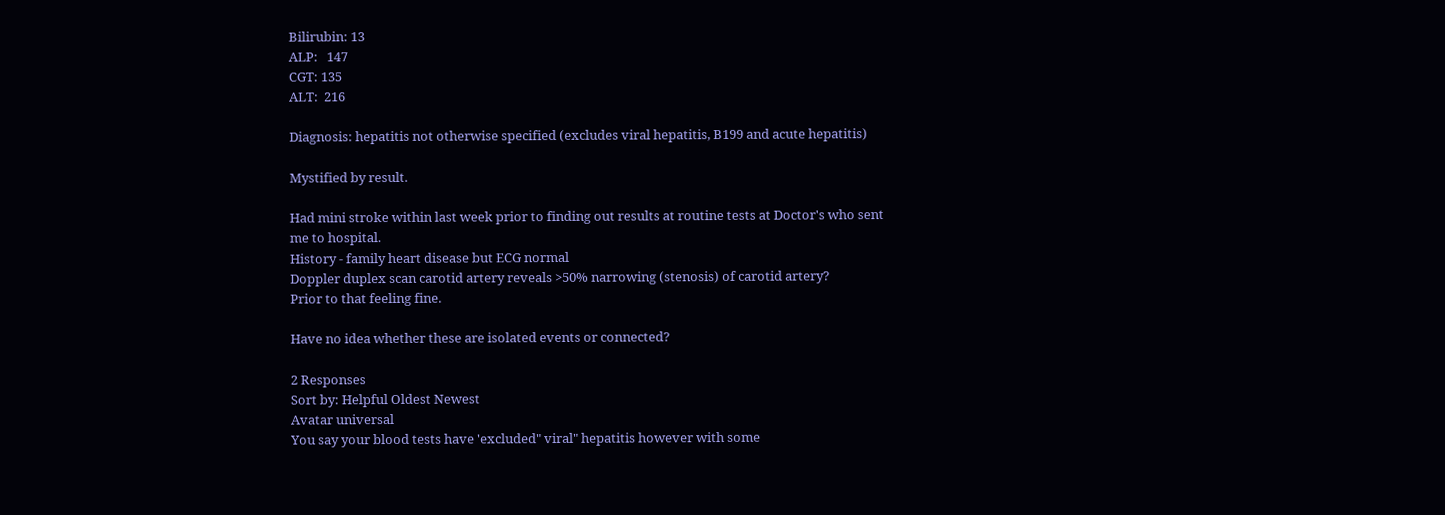Bilirubin: 13
ALP:   147
CGT: 135
ALT:  216

Diagnosis: hepatitis not otherwise specified (excludes viral hepatitis, B199 and acute hepatitis)

Mystified by result.

Had mini stroke within last week prior to finding out results at routine tests at Doctor's who sent me to hospital.
History - family heart disease but ECG normal
Doppler duplex scan carotid artery reveals >50% narrowing (stenosis) of carotid artery?
Prior to that feeling fine.

Have no idea whether these are isolated events or connected?

2 Responses
Sort by: Helpful Oldest Newest
Avatar universal
You say your blood tests have 'excluded" viral" hepatitis however with some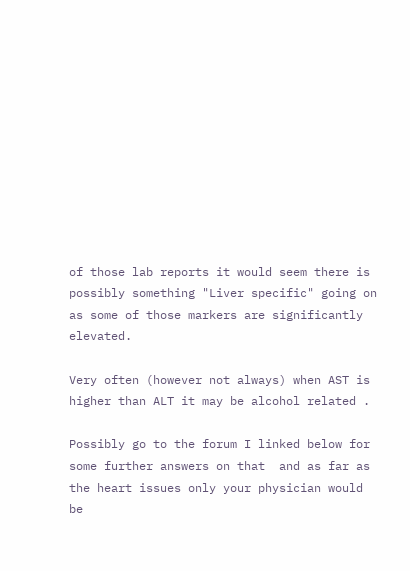of those lab reports it would seem there is possibly something "Liver specific" going on  as some of those markers are significantly elevated.

Very often (however not always) when AST is higher than ALT it may be alcohol related .

Possibly go to the forum I linked below for some further answers on that  and as far as the heart issues only your physician would be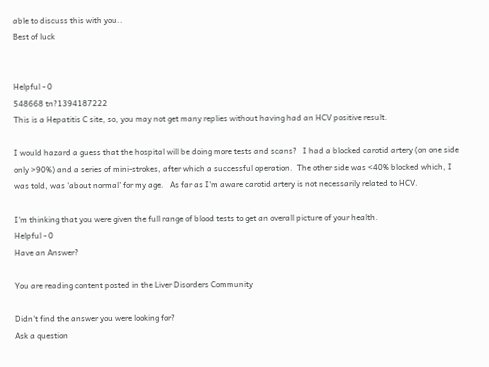able to discuss this with you..
Best of luck


Helpful - 0
548668 tn?1394187222
This is a Hepatitis C site, so, you may not get many replies without having had an HCV positive result.

I would hazard a guess that the hospital will be doing more tests and scans?   I had a blocked carotid artery (on one side only >90%) and a series of mini-strokes, after which a successful operation.  The other side was <40% blocked which, I was told, was 'about normal' for my age.   As far as I'm aware carotid artery is not necessarily related to HCV.

I'm thinking that you were given the full range of blood tests to get an overall picture of your health.
Helpful - 0
Have an Answer?

You are reading content posted in the Liver Disorders Community

Didn't find the answer you were looking for?
Ask a question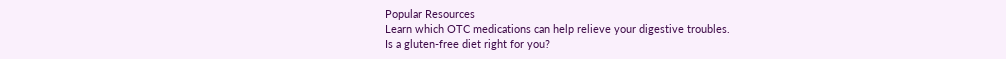Popular Resources
Learn which OTC medications can help relieve your digestive troubles.
Is a gluten-free diet right for you?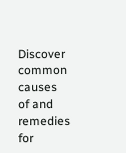Discover common causes of and remedies for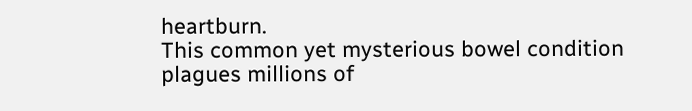heartburn.
This common yet mysterious bowel condition plagues millions of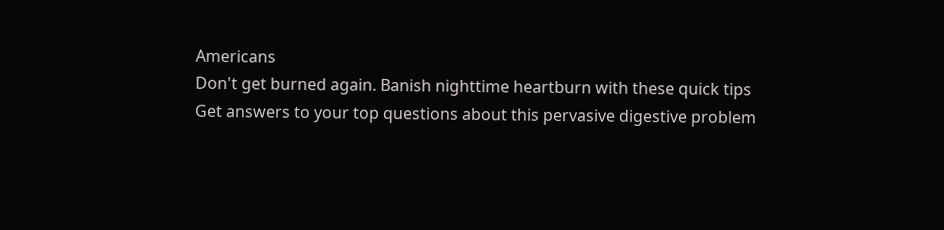Americans
Don't get burned again. Banish nighttime heartburn with these quick tips
Get answers to your top questions about this pervasive digestive problem